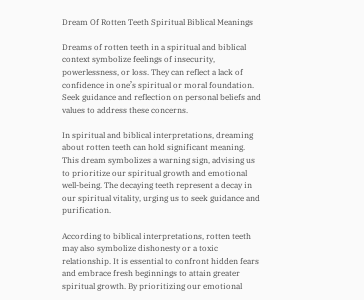Dream Of Rotten Teeth Spiritual Biblical Meanings

Dreams of rotten teeth in a spiritual and biblical context symbolize feelings of insecurity, powerlessness, or loss. They can reflect a lack of confidence in one’s spiritual or moral foundation. Seek guidance and reflection on personal beliefs and values to address these concerns.

In spiritual and biblical interpretations, dreaming about rotten teeth can hold significant meaning. This dream symbolizes a warning sign, advising us to prioritize our spiritual growth and emotional well-being. The decaying teeth represent a decay in our spiritual vitality, urging us to seek guidance and purification.

According to biblical interpretations, rotten teeth may also symbolize dishonesty or a toxic relationship. It is essential to confront hidden fears and embrace fresh beginnings to attain greater spiritual growth. By prioritizing our emotional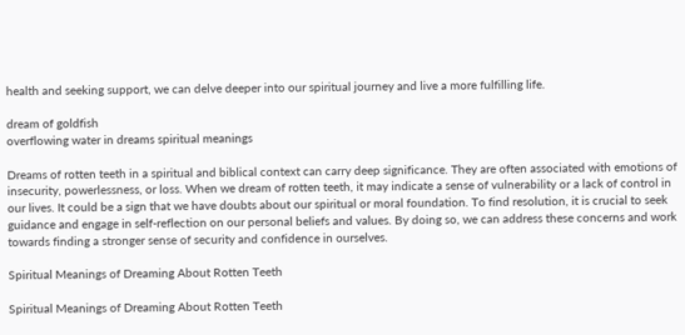health and seeking support, we can delve deeper into our spiritual journey and live a more fulfilling life.

dream of goldfish
overflowing water in dreams spiritual meanings

Dreams of rotten teeth in a spiritual and biblical context can carry deep significance. They are often associated with emotions of insecurity, powerlessness, or loss. When we dream of rotten teeth, it may indicate a sense of vulnerability or a lack of control in our lives. It could be a sign that we have doubts about our spiritual or moral foundation. To find resolution, it is crucial to seek guidance and engage in self-reflection on our personal beliefs and values. By doing so, we can address these concerns and work towards finding a stronger sense of security and confidence in ourselves.

Spiritual Meanings of Dreaming About Rotten Teeth

Spiritual Meanings of Dreaming About Rotten Teeth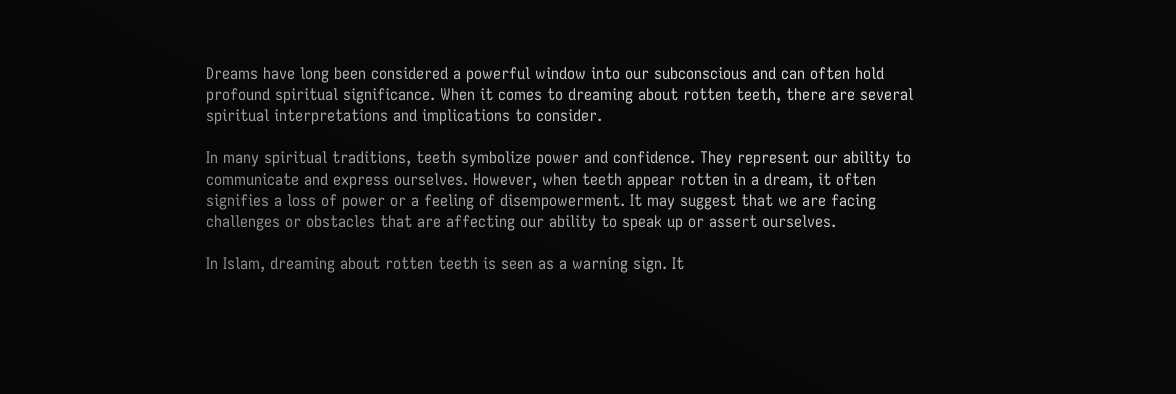Dreams have long been considered a powerful window into our subconscious and can often hold profound spiritual significance. When it comes to dreaming about rotten teeth, there are several spiritual interpretations and implications to consider.

In many spiritual traditions, teeth symbolize power and confidence. They represent our ability to communicate and express ourselves. However, when teeth appear rotten in a dream, it often signifies a loss of power or a feeling of disempowerment. It may suggest that we are facing challenges or obstacles that are affecting our ability to speak up or assert ourselves.

In Islam, dreaming about rotten teeth is seen as a warning sign. It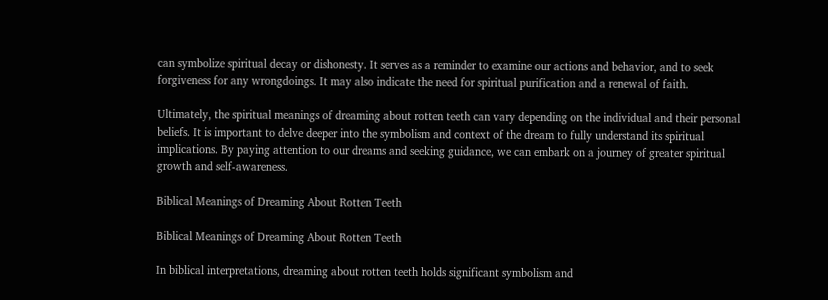can symbolize spiritual decay or dishonesty. It serves as a reminder to examine our actions and behavior, and to seek forgiveness for any wrongdoings. It may also indicate the need for spiritual purification and a renewal of faith.

Ultimately, the spiritual meanings of dreaming about rotten teeth can vary depending on the individual and their personal beliefs. It is important to delve deeper into the symbolism and context of the dream to fully understand its spiritual implications. By paying attention to our dreams and seeking guidance, we can embark on a journey of greater spiritual growth and self-awareness.

Biblical Meanings of Dreaming About Rotten Teeth

Biblical Meanings of Dreaming About Rotten Teeth

In biblical interpretations, dreaming about rotten teeth holds significant symbolism and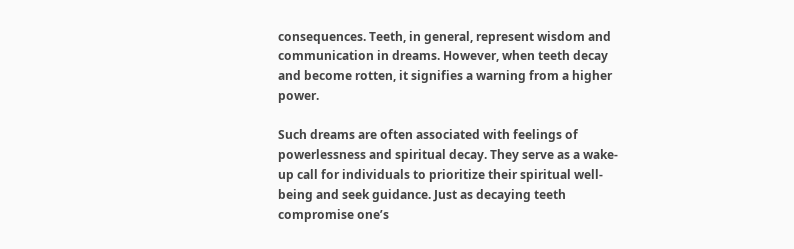consequences. Teeth, in general, represent wisdom and communication in dreams. However, when teeth decay and become rotten, it signifies a warning from a higher power.

Such dreams are often associated with feelings of powerlessness and spiritual decay. They serve as a wake-up call for individuals to prioritize their spiritual well-being and seek guidance. Just as decaying teeth compromise one’s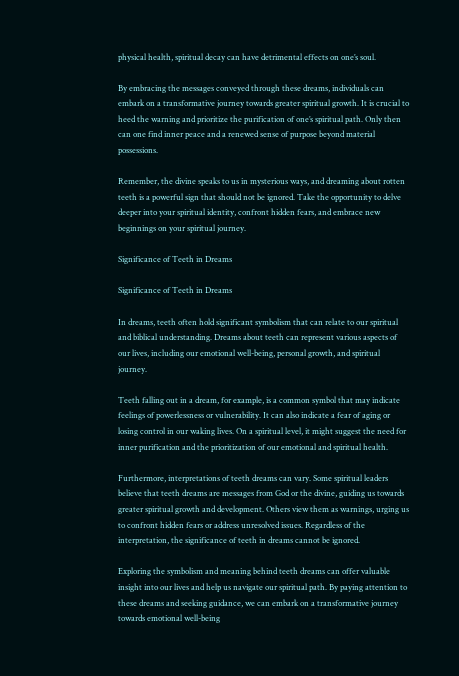physical health, spiritual decay can have detrimental effects on one’s soul.

By embracing the messages conveyed through these dreams, individuals can embark on a transformative journey towards greater spiritual growth. It is crucial to heed the warning and prioritize the purification of one’s spiritual path. Only then can one find inner peace and a renewed sense of purpose beyond material possessions.

Remember, the divine speaks to us in mysterious ways, and dreaming about rotten teeth is a powerful sign that should not be ignored. Take the opportunity to delve deeper into your spiritual identity, confront hidden fears, and embrace new beginnings on your spiritual journey.

Significance of Teeth in Dreams

Significance of Teeth in Dreams

In dreams, teeth often hold significant symbolism that can relate to our spiritual and biblical understanding. Dreams about teeth can represent various aspects of our lives, including our emotional well-being, personal growth, and spiritual journey.

Teeth falling out in a dream, for example, is a common symbol that may indicate feelings of powerlessness or vulnerability. It can also indicate a fear of aging or losing control in our waking lives. On a spiritual level, it might suggest the need for inner purification and the prioritization of our emotional and spiritual health.

Furthermore, interpretations of teeth dreams can vary. Some spiritual leaders believe that teeth dreams are messages from God or the divine, guiding us towards greater spiritual growth and development. Others view them as warnings, urging us to confront hidden fears or address unresolved issues. Regardless of the interpretation, the significance of teeth in dreams cannot be ignored.

Exploring the symbolism and meaning behind teeth dreams can offer valuable insight into our lives and help us navigate our spiritual path. By paying attention to these dreams and seeking guidance, we can embark on a transformative journey towards emotional well-being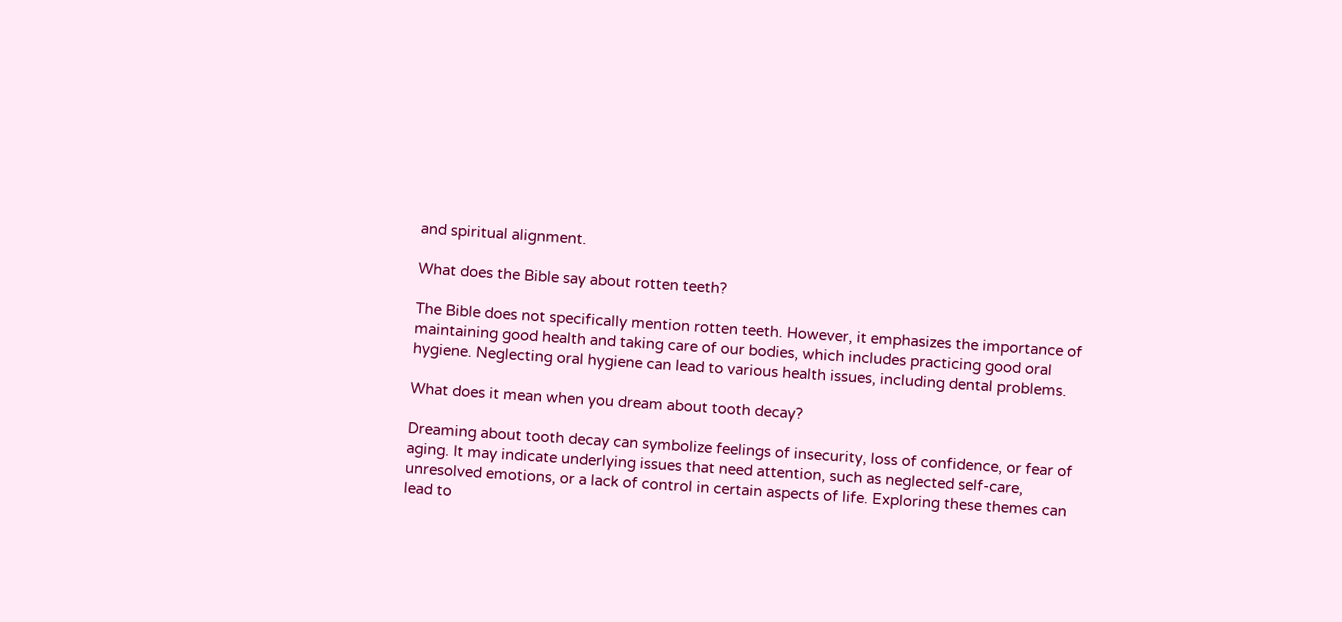and spiritual alignment.

What does the Bible say about rotten teeth?

The Bible does not specifically mention rotten teeth. However, it emphasizes the importance of maintaining good health and taking care of our bodies, which includes practicing good oral hygiene. Neglecting oral hygiene can lead to various health issues, including dental problems.

What does it mean when you dream about tooth decay?

Dreaming about tooth decay can symbolize feelings of insecurity, loss of confidence, or fear of aging. It may indicate underlying issues that need attention, such as neglected self-care, unresolved emotions, or a lack of control in certain aspects of life. Exploring these themes can lead to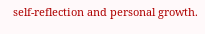self-reflection and personal growth.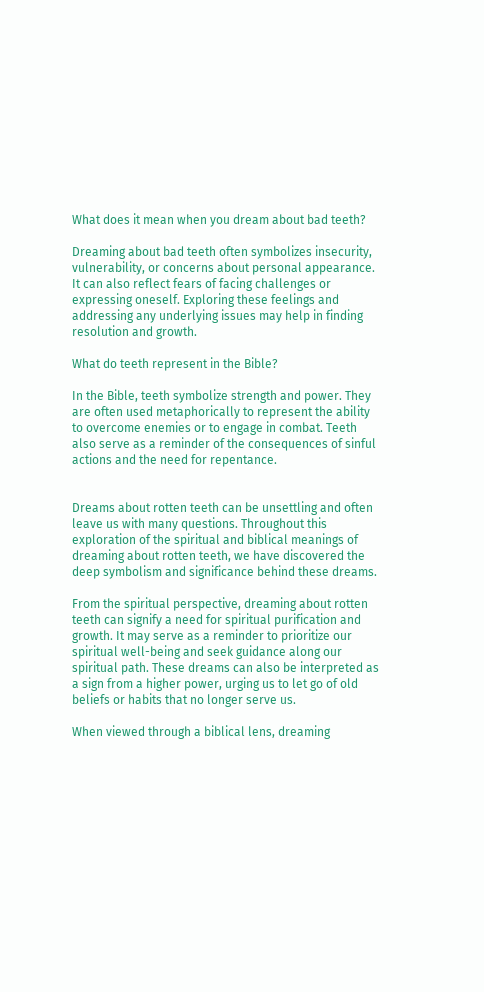What does it mean when you dream about bad teeth?

Dreaming about bad teeth often symbolizes insecurity, vulnerability, or concerns about personal appearance. It can also reflect fears of facing challenges or expressing oneself. Exploring these feelings and addressing any underlying issues may help in finding resolution and growth.

What do teeth represent in the Bible?

In the Bible, teeth symbolize strength and power. They are often used metaphorically to represent the ability to overcome enemies or to engage in combat. Teeth also serve as a reminder of the consequences of sinful actions and the need for repentance.


Dreams about rotten teeth can be unsettling and often leave us with many questions. Throughout this exploration of the spiritual and biblical meanings of dreaming about rotten teeth, we have discovered the deep symbolism and significance behind these dreams.

From the spiritual perspective, dreaming about rotten teeth can signify a need for spiritual purification and growth. It may serve as a reminder to prioritize our spiritual well-being and seek guidance along our spiritual path. These dreams can also be interpreted as a sign from a higher power, urging us to let go of old beliefs or habits that no longer serve us.

When viewed through a biblical lens, dreaming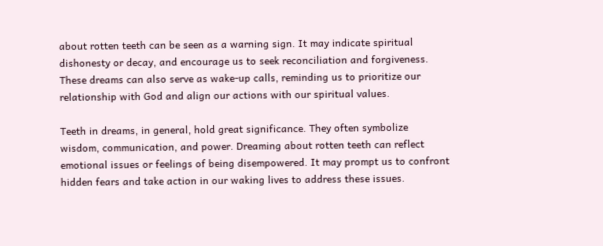about rotten teeth can be seen as a warning sign. It may indicate spiritual dishonesty or decay, and encourage us to seek reconciliation and forgiveness. These dreams can also serve as wake-up calls, reminding us to prioritize our relationship with God and align our actions with our spiritual values.

Teeth in dreams, in general, hold great significance. They often symbolize wisdom, communication, and power. Dreaming about rotten teeth can reflect emotional issues or feelings of being disempowered. It may prompt us to confront hidden fears and take action in our waking lives to address these issues.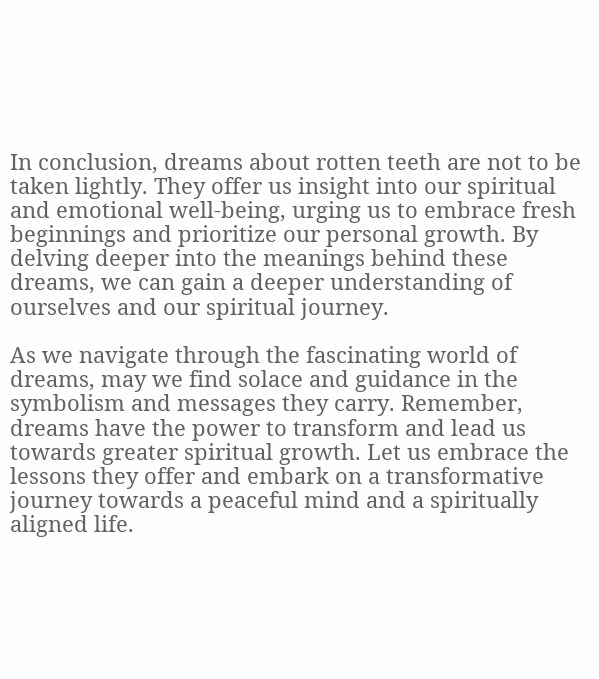In conclusion, dreams about rotten teeth are not to be taken lightly. They offer us insight into our spiritual and emotional well-being, urging us to embrace fresh beginnings and prioritize our personal growth. By delving deeper into the meanings behind these dreams, we can gain a deeper understanding of ourselves and our spiritual journey.

As we navigate through the fascinating world of dreams, may we find solace and guidance in the symbolism and messages they carry. Remember, dreams have the power to transform and lead us towards greater spiritual growth. Let us embrace the lessons they offer and embark on a transformative journey towards a peaceful mind and a spiritually aligned life.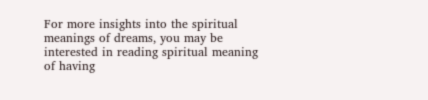For more insights into the spiritual meanings of dreams, you may be interested in reading spiritual meaning of having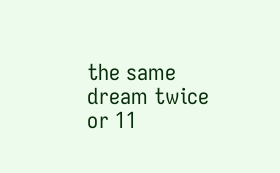the same dream twice or 11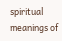spiritual meanings of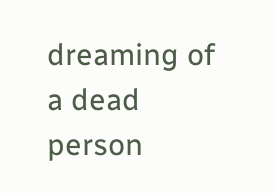dreaming of a dead person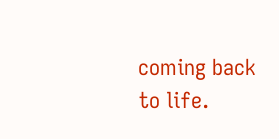coming back to life.